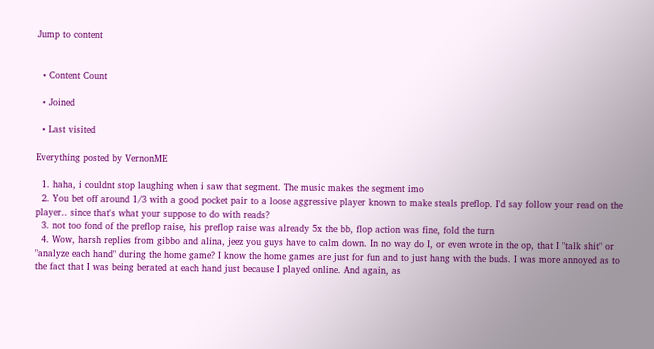Jump to content


  • Content Count

  • Joined

  • Last visited

Everything posted by VernonME

  1. haha, i couldnt stop laughing when i saw that segment. The music makes the segment imo
  2. You bet off around 1/3 with a good pocket pair to a loose aggressive player known to make steals preflop. I'd say follow your read on the player.. since that's what your suppose to do with reads?
  3. not too fond of the preflop raise, his preflop raise was already 5x the bb, flop action was fine, fold the turn
  4. Wow, harsh replies from gibbo and alina, jeez you guys have to calm down. In no way do I, or even wrote in the op, that I "talk shit" or "analyze each hand" during the home game? I know the home games are just for fun and to just hang with the buds. I was more annoyed as to the fact that I was being berated at each hand just because I played online. And again, as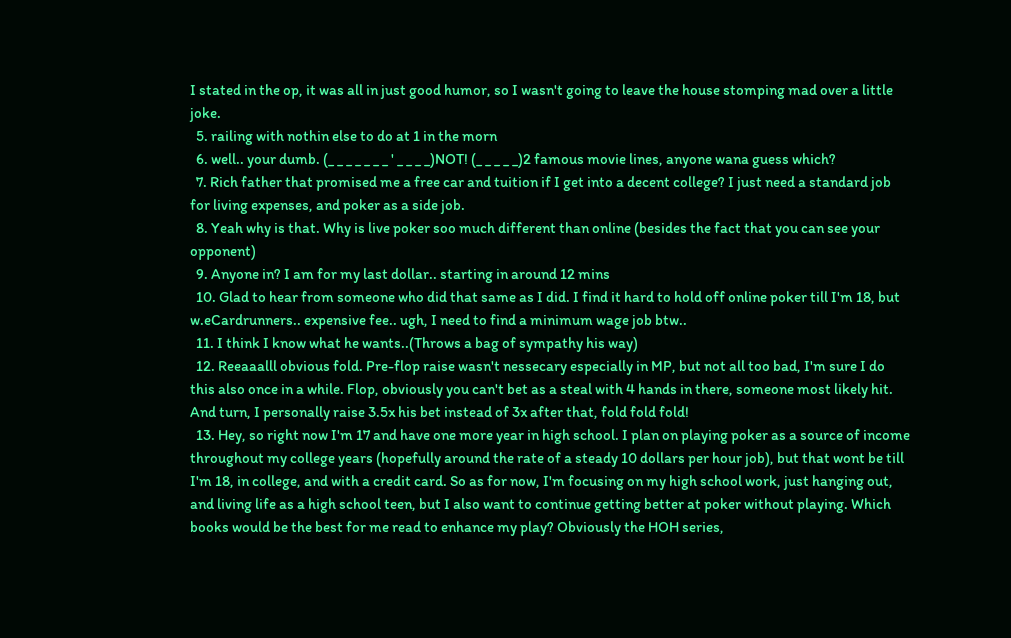I stated in the op, it was all in just good humor, so I wasn't going to leave the house stomping mad over a little joke.
  5. railing with nothin else to do at 1 in the morn
  6. well.. your dumb. (_ _ _ _ _ _ _ ' _ _ _ _)NOT! (_ _ _ _ _)2 famous movie lines, anyone wana guess which?
  7. Rich father that promised me a free car and tuition if I get into a decent college? I just need a standard job for living expenses, and poker as a side job.
  8. Yeah why is that. Why is live poker soo much different than online (besides the fact that you can see your opponent)
  9. Anyone in? I am for my last dollar.. starting in around 12 mins
  10. Glad to hear from someone who did that same as I did. I find it hard to hold off online poker till I'm 18, but w.eCardrunners.. expensive fee.. ugh, I need to find a minimum wage job btw..
  11. I think I know what he wants..(Throws a bag of sympathy his way)
  12. Reeaaalll obvious fold. Pre-flop raise wasn't nessecary especially in MP, but not all too bad, I'm sure I do this also once in a while. Flop, obviously you can't bet as a steal with 4 hands in there, someone most likely hit. And turn, I personally raise 3.5x his bet instead of 3x after that, fold fold fold!
  13. Hey, so right now I'm 17 and have one more year in high school. I plan on playing poker as a source of income throughout my college years (hopefully around the rate of a steady 10 dollars per hour job), but that wont be till I'm 18, in college, and with a credit card. So as for now, I'm focusing on my high school work, just hanging out, and living life as a high school teen, but I also want to continue getting better at poker without playing. Which books would be the best for me read to enhance my play? Obviously the HOH series,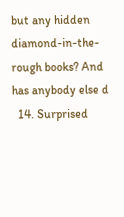but any hidden diamond-in-the-rough books? And has anybody else d
  14. Surprised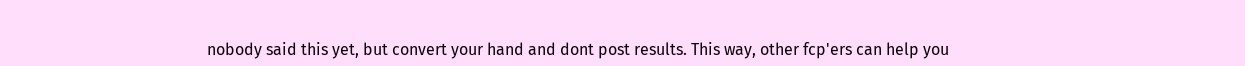nobody said this yet, but convert your hand and dont post results. This way, other fcp'ers can help you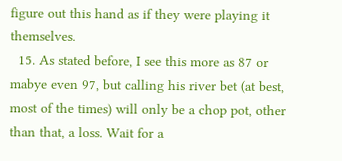figure out this hand as if they were playing it themselves.
  15. As stated before, I see this more as 87 or mabye even 97, but calling his river bet (at best, most of the times) will only be a chop pot, other than that, a loss. Wait for a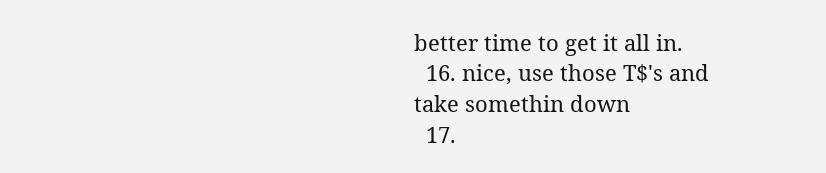better time to get it all in.
  16. nice, use those T$'s and take somethin down
  17.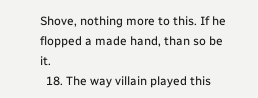Shove, nothing more to this. If he flopped a made hand, than so be it.
  18. The way villain played this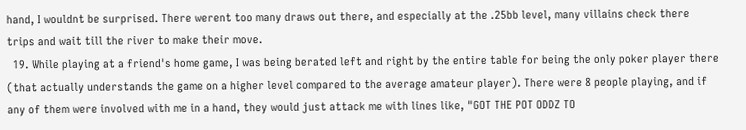hand, I wouldnt be surprised. There werent too many draws out there, and especially at the .25bb level, many villains check there trips and wait till the river to make their move.
  19. While playing at a friend's home game, I was being berated left and right by the entire table for being the only poker player there (that actually understands the game on a higher level compared to the average amateur player). There were 8 people playing, and if any of them were involved with me in a hand, they would just attack me with lines like, "GOT THE POT ODDZ TO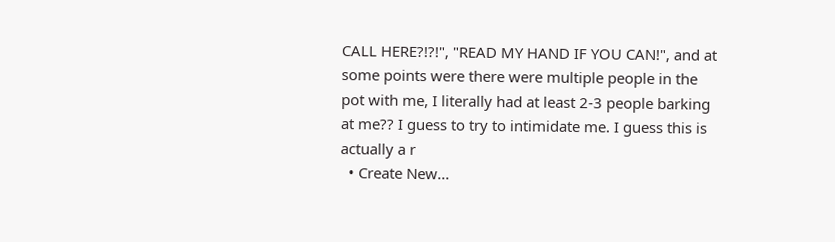CALL HERE?!?!", "READ MY HAND IF YOU CAN!", and at some points were there were multiple people in the pot with me, I literally had at least 2-3 people barking at me?? I guess to try to intimidate me. I guess this is actually a r
  • Create New...